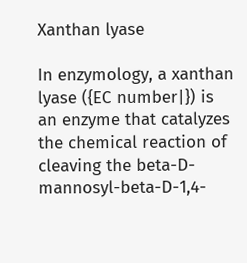Xanthan lyase

In enzymology, a xanthan lyase ({EC number|}) is an enzyme that catalyzes the chemical reaction of cleaving the beta-D-mannosyl-beta-D-1,4-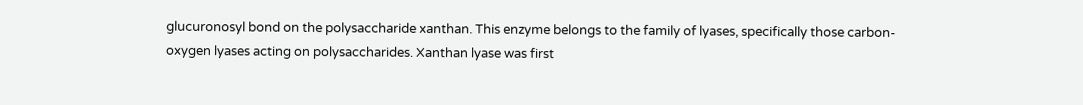glucuronosyl bond on the polysaccharide xanthan. This enzyme belongs to the family of lyases, specifically those carbon-oxygen lyases acting on polysaccharides. Xanthan lyase was first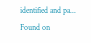identified and pa...
Found on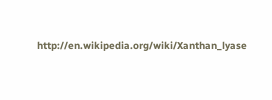http://en.wikipedia.org/wiki/Xanthan_lyase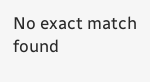No exact match found